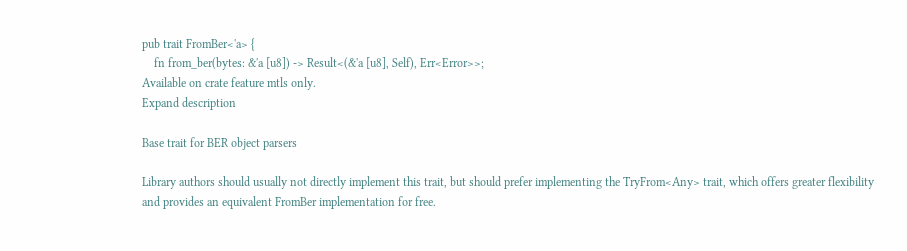pub trait FromBer<'a> {
    fn from_ber(bytes: &'a [u8]) -> Result<(&'a [u8], Self), Err<Error>>;
Available on crate feature mtls only.
Expand description

Base trait for BER object parsers

Library authors should usually not directly implement this trait, but should prefer implementing the TryFrom<Any> trait, which offers greater flexibility and provides an equivalent FromBer implementation for free.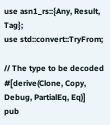use asn1_rs::{Any, Result, Tag};
use std::convert::TryFrom;

// The type to be decoded
#[derive(Clone, Copy, Debug, PartialEq, Eq)]
pub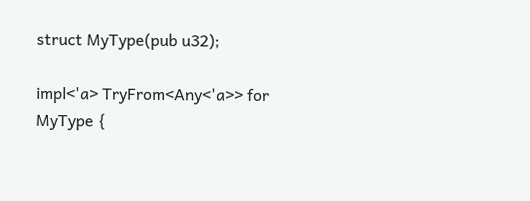struct MyType(pub u32);

impl<'a> TryFrom<Any<'a>> for MyType {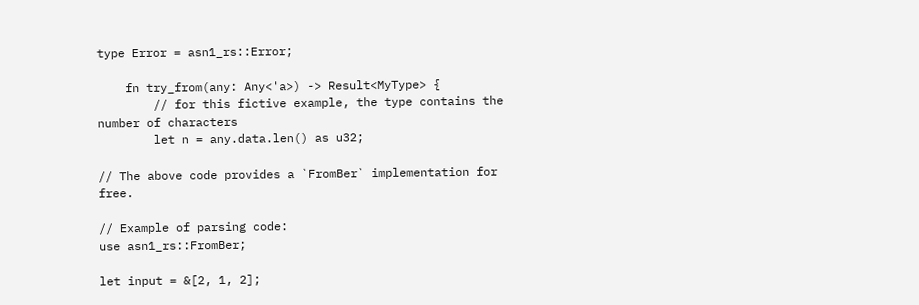type Error = asn1_rs::Error;

    fn try_from(any: Any<'a>) -> Result<MyType> {
        // for this fictive example, the type contains the number of characters
        let n = any.data.len() as u32;

// The above code provides a `FromBer` implementation for free.

// Example of parsing code:
use asn1_rs::FromBer;

let input = &[2, 1, 2];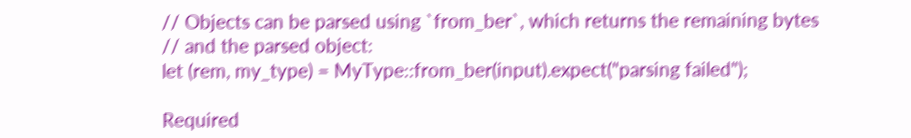// Objects can be parsed using `from_ber`, which returns the remaining bytes
// and the parsed object:
let (rem, my_type) = MyType::from_ber(input).expect("parsing failed");

Required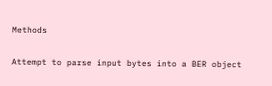Methods

Attempt to parse input bytes into a BER object